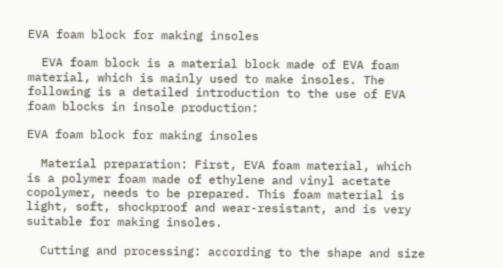EVA foam block for making insoles

  EVA foam block is a material block made of EVA foam material, which is mainly used to make insoles. The following is a detailed introduction to the use of EVA foam blocks in insole production:

EVA foam block for making insoles

  Material preparation: First, EVA foam material, which is a polymer foam made of ethylene and vinyl acetate copolymer, needs to be prepared. This foam material is light, soft, shockproof and wear-resistant, and is very suitable for making insoles.

  Cutting and processing: according to the shape and size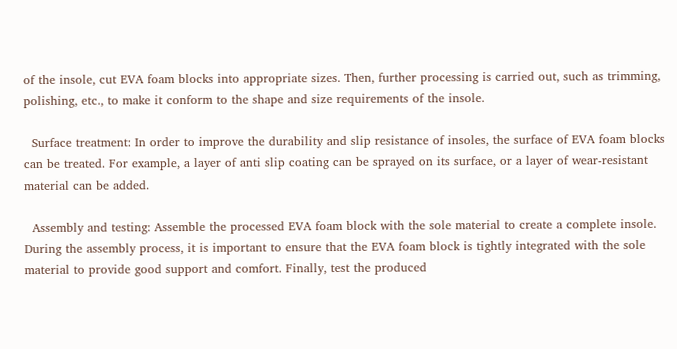of the insole, cut EVA foam blocks into appropriate sizes. Then, further processing is carried out, such as trimming, polishing, etc., to make it conform to the shape and size requirements of the insole.

  Surface treatment: In order to improve the durability and slip resistance of insoles, the surface of EVA foam blocks can be treated. For example, a layer of anti slip coating can be sprayed on its surface, or a layer of wear-resistant material can be added.

  Assembly and testing: Assemble the processed EVA foam block with the sole material to create a complete insole. During the assembly process, it is important to ensure that the EVA foam block is tightly integrated with the sole material to provide good support and comfort. Finally, test the produced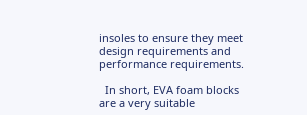insoles to ensure they meet design requirements and performance requirements.

  In short, EVA foam blocks are a very suitable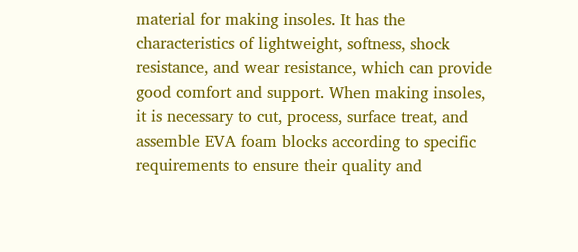material for making insoles. It has the characteristics of lightweight, softness, shock resistance, and wear resistance, which can provide good comfort and support. When making insoles, it is necessary to cut, process, surface treat, and assemble EVA foam blocks according to specific requirements to ensure their quality and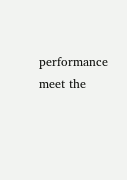performance meet the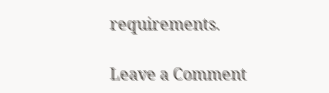requirements.

Leave a Comment